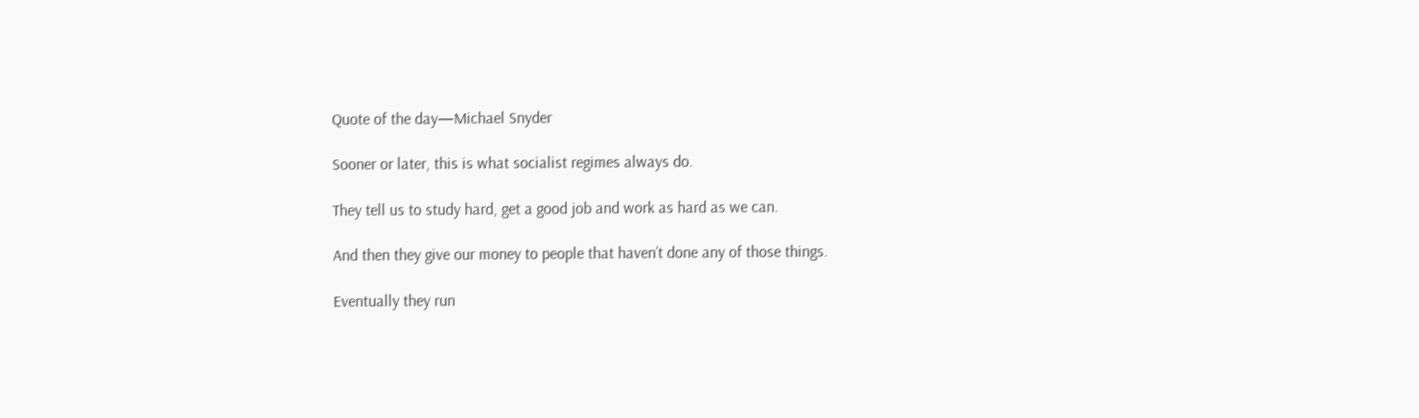Quote of the day—Michael Snyder

Sooner or later, this is what socialist regimes always do.

They tell us to study hard, get a good job and work as hard as we can.

And then they give our money to people that haven’t done any of those things.

Eventually they run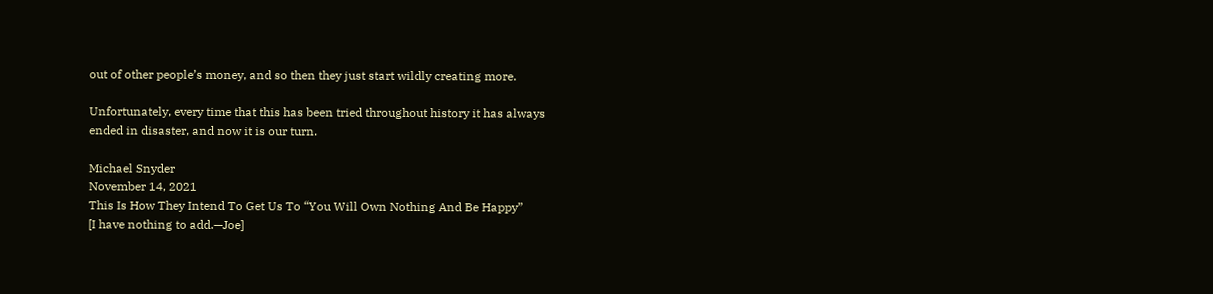out of other people’s money, and so then they just start wildly creating more.

Unfortunately, every time that this has been tried throughout history it has always ended in disaster, and now it is our turn.

Michael Snyder
November 14, 2021
This Is How They Intend To Get Us To “You Will Own Nothing And Be Happy”
[I have nothing to add.—Joe]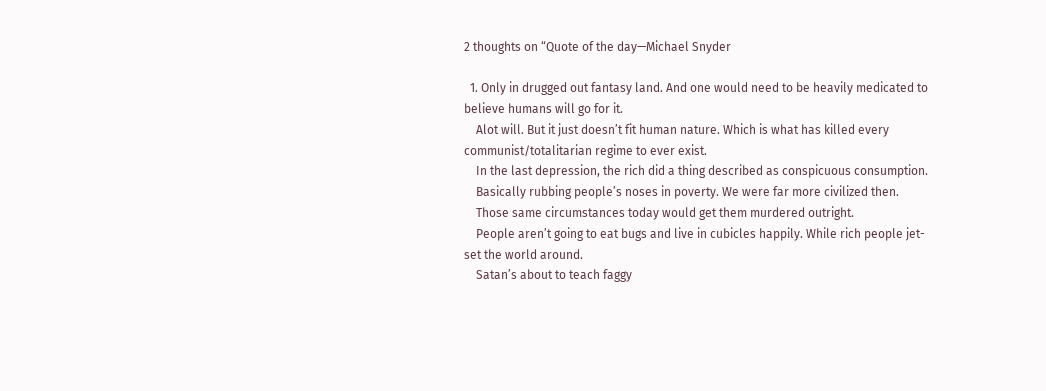2 thoughts on “Quote of the day—Michael Snyder

  1. Only in drugged out fantasy land. And one would need to be heavily medicated to believe humans will go for it.
    Alot will. But it just doesn’t fit human nature. Which is what has killed every communist/totalitarian regime to ever exist.
    In the last depression, the rich did a thing described as conspicuous consumption.
    Basically rubbing people’s noses in poverty. We were far more civilized then.
    Those same circumstances today would get them murdered outright.
    People aren’t going to eat bugs and live in cubicles happily. While rich people jet-set the world around.
    Satan’s about to teach faggy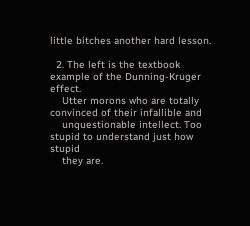little bitches another hard lesson.

  2. The left is the textbook example of the Dunning-Kruger effect.
    Utter morons who are totally convinced of their infallible and
    unquestionable intellect. Too stupid to understand just how stupid
    they are.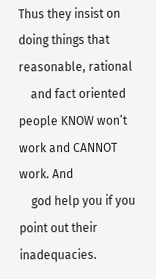Thus they insist on doing things that reasonable, rational
    and fact oriented people KNOW won’t work and CANNOT work. And
    god help you if you point out their inadequacies.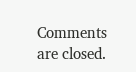Comments are closed.